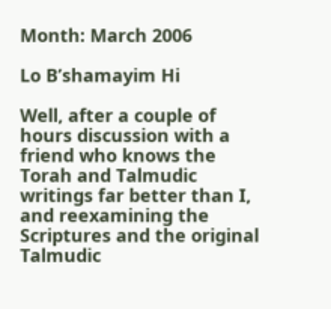Month: March 2006

Lo B’shamayim Hi

Well, after a couple of hours discussion with a friend who knows the Torah and Talmudic writings far better than I, and reexamining the Scriptures and the original Talmudic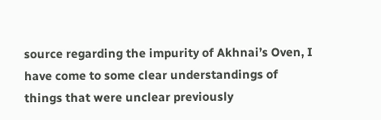source regarding the impurity of Akhnai’s Oven, I have come to some clear understandings of things that were unclear previously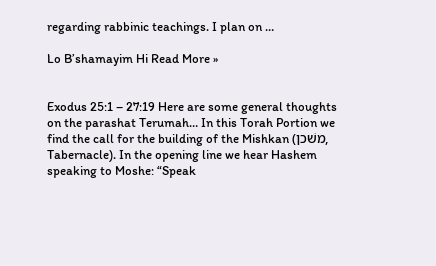regarding rabbinic teachings. I plan on …

Lo B’shamayim Hi Read More »


Exodus 25:1 – 27:19 Here are some general thoughts on the parashat Terumah… In this Torah Portion we find the call for the building of the Mishkan (משׁכן, Tabernacle). In the opening line we hear Hashem speaking to Moshe: “Speak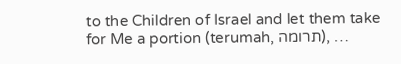to the Children of Israel and let them take for Me a portion (terumah, תרומה), …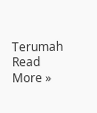Terumah Read More »